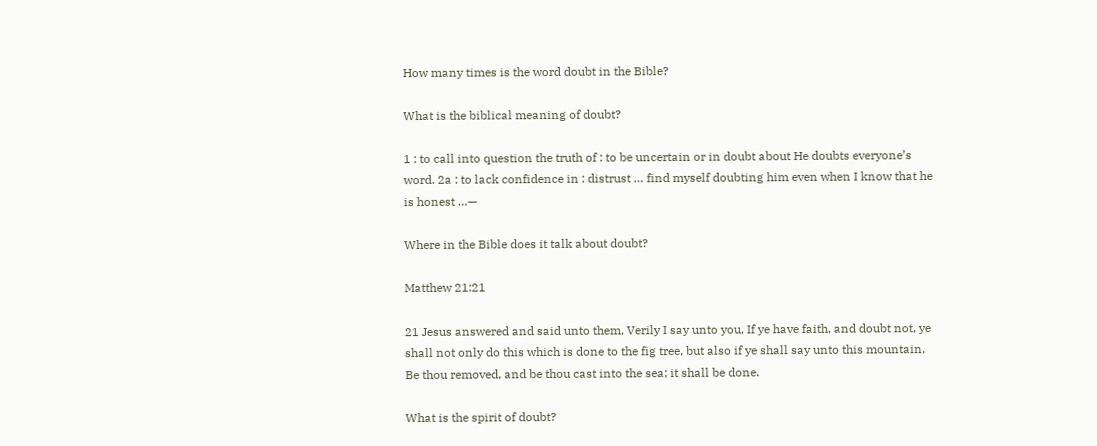How many times is the word doubt in the Bible?

What is the biblical meaning of doubt?

1 : to call into question the truth of : to be uncertain or in doubt about He doubts everyone’s word. 2a : to lack confidence in : distrust … find myself doubting him even when I know that he is honest …—

Where in the Bible does it talk about doubt?

Matthew 21:21

21 Jesus answered and said unto them, Verily I say unto you, If ye have faith, and doubt not, ye shall not only do this which is done to the fig tree, but also if ye shall say unto this mountain, Be thou removed, and be thou cast into the sea; it shall be done.

What is the spirit of doubt?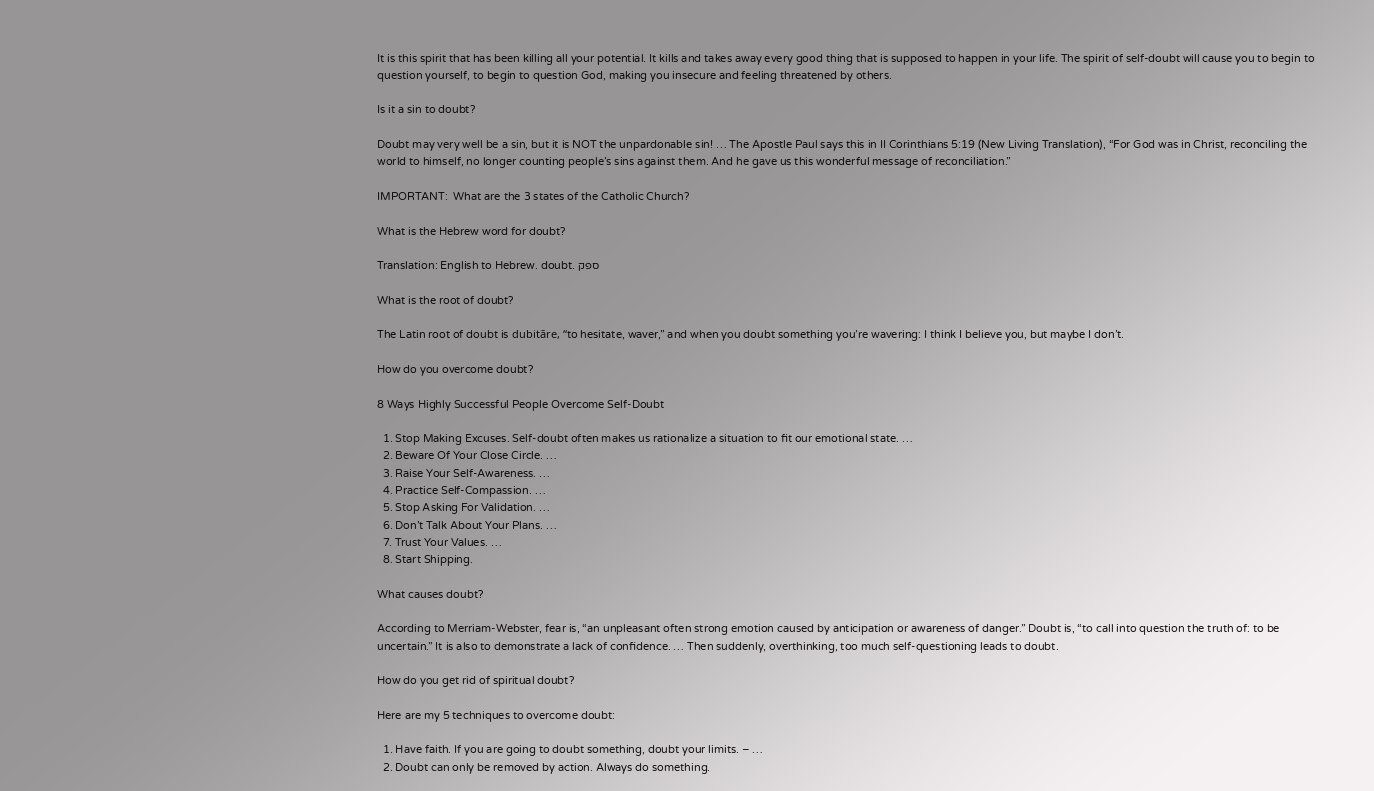It is this spirit that has been killing all your potential. It kills and takes away every good thing that is supposed to happen in your life. The spirit of self-doubt will cause you to begin to question yourself, to begin to question God, making you insecure and feeling threatened by others.

Is it a sin to doubt?

Doubt may very well be a sin, but it is NOT the unpardonable sin! … The Apostle Paul says this in II Corinthians 5:19 (New Living Translation), “For God was in Christ, reconciling the world to himself, no longer counting people’s sins against them. And he gave us this wonderful message of reconciliation.”

IMPORTANT:  What are the 3 states of the Catholic Church?

What is the Hebrew word for doubt?

Translation: English to Hebrew. doubt. ספק

What is the root of doubt?

The Latin root of doubt is dubitāre, “to hesitate, waver,” and when you doubt something you’re wavering: I think I believe you, but maybe I don’t.

How do you overcome doubt?

8 Ways Highly Successful People Overcome Self-Doubt

  1. Stop Making Excuses. Self-doubt often makes us rationalize a situation to fit our emotional state. …
  2. Beware Of Your Close Circle. …
  3. Raise Your Self-Awareness. …
  4. Practice Self-Compassion. …
  5. Stop Asking For Validation. …
  6. Don’t Talk About Your Plans. …
  7. Trust Your Values. …
  8. Start Shipping.

What causes doubt?

According to Merriam-Webster, fear is, “an unpleasant often strong emotion caused by anticipation or awareness of danger.” Doubt is, “to call into question the truth of: to be uncertain.” It is also to demonstrate a lack of confidence. … Then suddenly, overthinking, too much self-questioning leads to doubt.

How do you get rid of spiritual doubt?

Here are my 5 techniques to overcome doubt:

  1. Have faith. If you are going to doubt something, doubt your limits. – …
  2. Doubt can only be removed by action. Always do something.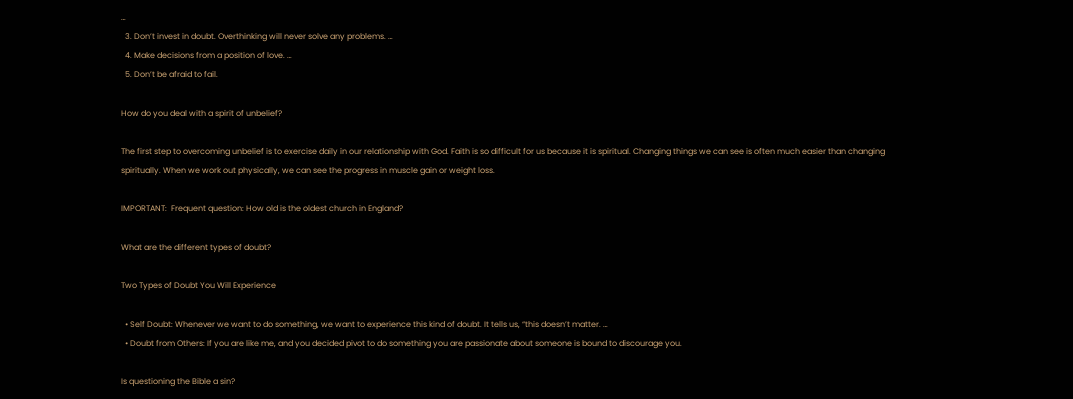…
  3. Don’t invest in doubt. Overthinking will never solve any problems. …
  4. Make decisions from a position of love. …
  5. Don’t be afraid to fail.

How do you deal with a spirit of unbelief?

The first step to overcoming unbelief is to exercise daily in our relationship with God. Faith is so difficult for us because it is spiritual. Changing things we can see is often much easier than changing spiritually. When we work out physically, we can see the progress in muscle gain or weight loss.

IMPORTANT:  Frequent question: How old is the oldest church in England?

What are the different types of doubt?

Two Types of Doubt You Will Experience

  • Self Doubt: Whenever we want to do something, we want to experience this kind of doubt. It tells us, “this doesn’t matter. …
  • Doubt from Others: If you are like me, and you decided pivot to do something you are passionate about someone is bound to discourage you.

Is questioning the Bible a sin?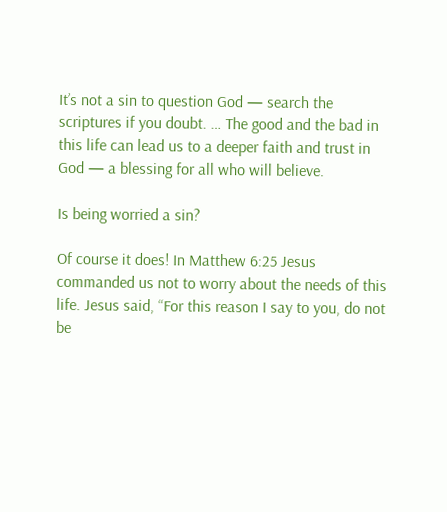It’s not a sin to question God — search the scriptures if you doubt. … The good and the bad in this life can lead us to a deeper faith and trust in God — a blessing for all who will believe.

Is being worried a sin?

Of course it does! In Matthew 6:25 Jesus commanded us not to worry about the needs of this life. Jesus said, “For this reason I say to you, do not be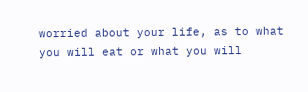worried about your life, as to what you will eat or what you will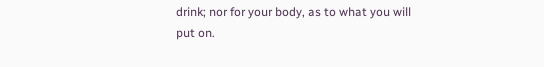drink; nor for your body, as to what you will put on.